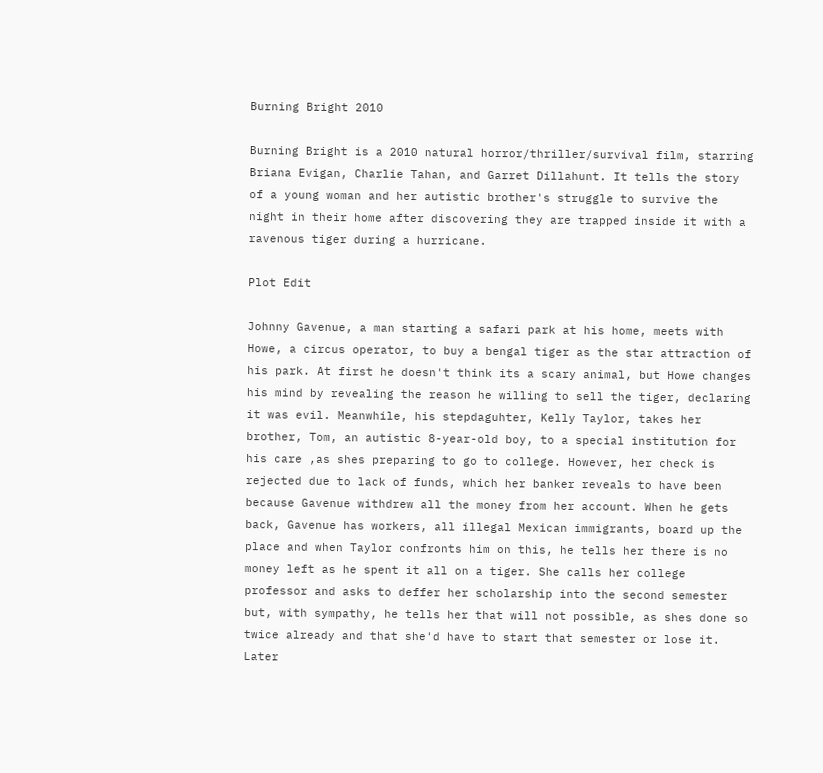Burning Bright 2010

Burning Bright is a 2010 natural horror/thriller/survival film, starring Briana Evigan, Charlie Tahan, and Garret Dillahunt. It tells the story of a young woman and her autistic brother's struggle to survive the night in their home after discovering they are trapped inside it with a ravenous tiger during a hurricane.

Plot Edit

Johnny Gavenue, a man starting a safari park at his home, meets with Howe, a circus operator, to buy a bengal tiger as the star attraction of his park. At first he doesn't think its a scary animal, but Howe changes his mind by revealing the reason he willing to sell the tiger, declaring it was evil. Meanwhile, his stepdaguhter, Kelly Taylor, takes her brother, Tom, an autistic 8-year-old boy, to a special institution for his care ,as shes preparing to go to college. However, her check is rejected due to lack of funds, which her banker reveals to have been because Gavenue withdrew all the money from her account. When he gets back, Gavenue has workers, all illegal Mexican immigrants, board up the place and when Taylor confronts him on this, he tells her there is no money left as he spent it all on a tiger. She calls her college professor and asks to deffer her scholarship into the second semester but, with sympathy, he tells her that will not possible, as shes done so twice already and that she'd have to start that semester or lose it. Later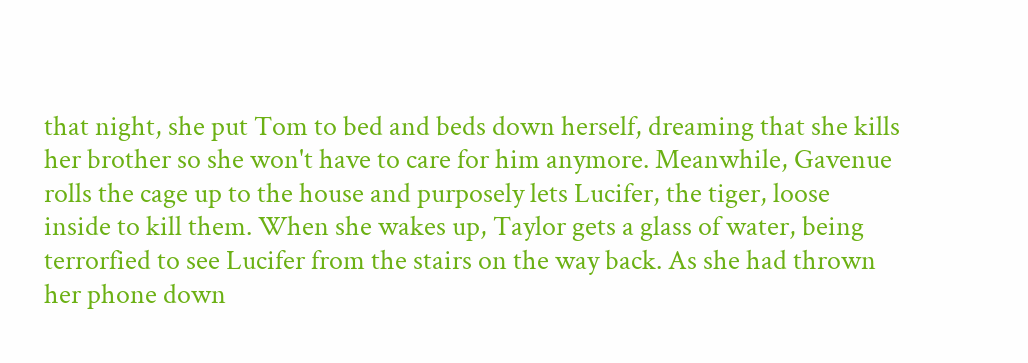that night, she put Tom to bed and beds down herself, dreaming that she kills her brother so she won't have to care for him anymore. Meanwhile, Gavenue rolls the cage up to the house and purposely lets Lucifer, the tiger, loose inside to kill them. When she wakes up, Taylor gets a glass of water, being terrorfied to see Lucifer from the stairs on the way back. As she had thrown her phone down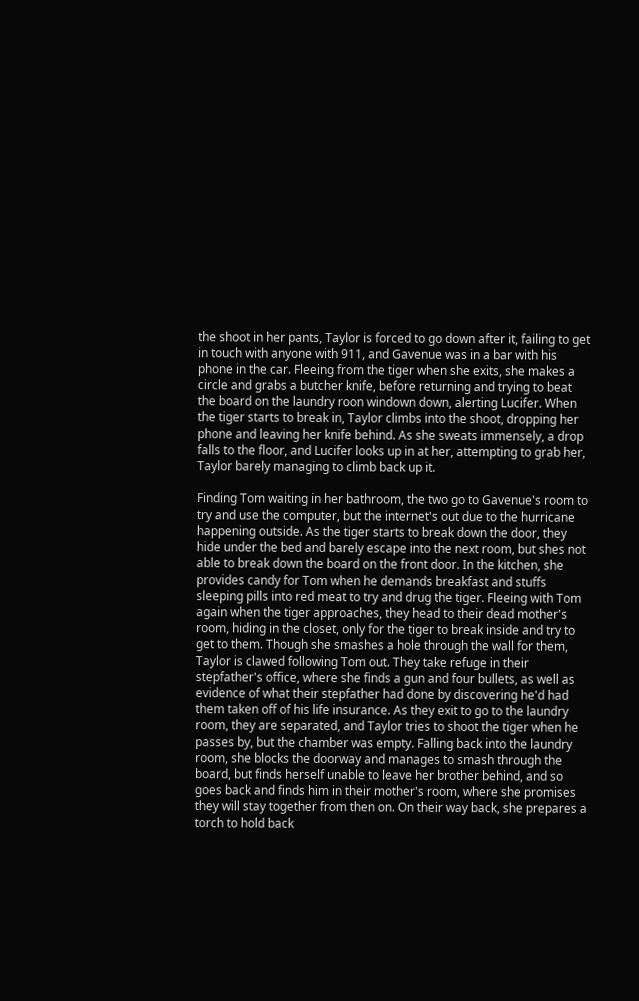the shoot in her pants, Taylor is forced to go down after it, failing to get in touch with anyone with 911, and Gavenue was in a bar with his phone in the car. Fleeing from the tiger when she exits, she makes a circle and grabs a butcher knife, before returning and trying to beat the board on the laundry roon windown down, alerting Lucifer. When the tiger starts to break in, Taylor climbs into the shoot, dropping her phone and leaving her knife behind. As she sweats immensely, a drop falls to the floor, and Lucifer looks up in at her, attempting to grab her, Taylor barely managing to climb back up it.

Finding Tom waiting in her bathroom, the two go to Gavenue's room to try and use the computer, but the internet's out due to the hurricane happening outside. As the tiger starts to break down the door, they hide under the bed and barely escape into the next room, but shes not able to break down the board on the front door. In the kitchen, she provides candy for Tom when he demands breakfast and stuffs sleeping pills into red meat to try and drug the tiger. Fleeing with Tom again when the tiger approaches, they head to their dead mother's room, hiding in the closet, only for the tiger to break inside and try to get to them. Though she smashes a hole through the wall for them, Taylor is clawed following Tom out. They take refuge in their stepfather's office, where she finds a gun and four bullets, as well as evidence of what their stepfather had done by discovering he'd had them taken off of his life insurance. As they exit to go to the laundry room, they are separated, and Taylor tries to shoot the tiger when he passes by, but the chamber was empty. Falling back into the laundry room, she blocks the doorway and manages to smash through the board, but finds herself unable to leave her brother behind, and so goes back and finds him in their mother's room, where she promises they will stay together from then on. On their way back, she prepares a torch to hold back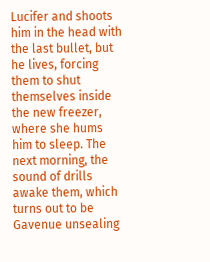Lucifer and shoots him in the head with the last bullet, but he lives, forcing them to shut themselves inside the new freezer, where she hums him to sleep. The next morning, the sound of drills awake them, which turns out to be Gavenue unsealing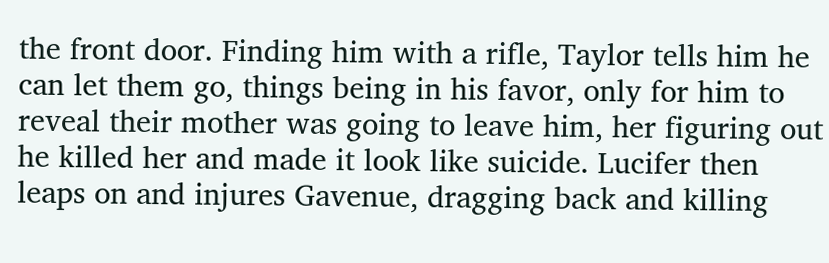the front door. Finding him with a rifle, Taylor tells him he can let them go, things being in his favor, only for him to reveal their mother was going to leave him, her figuring out he killed her and made it look like suicide. Lucifer then leaps on and injures Gavenue, dragging back and killing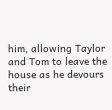him, allowing Taylor and Tom to leave the house as he devours their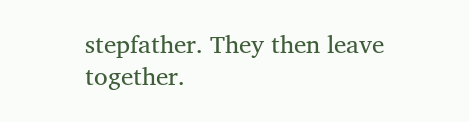stepfather. They then leave together.